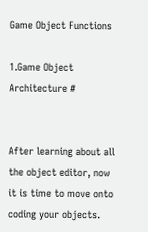Game Object Functions

1.Game Object Architecture #


After learning about all the object editor, now it is time to move onto coding your objects.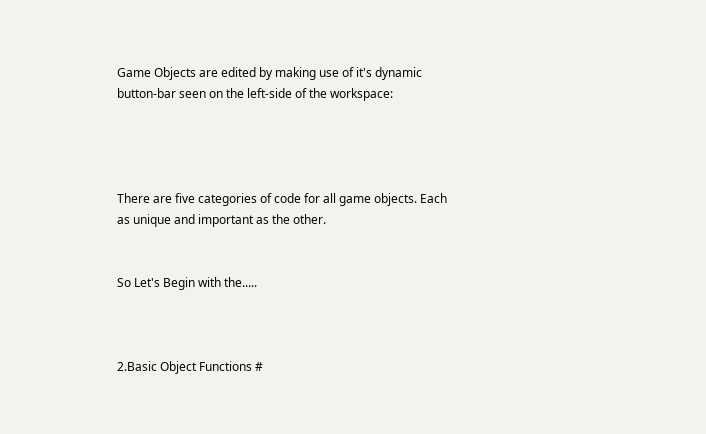Game Objects are edited by making use of it's dynamic button-bar seen on the left-side of the workspace:




There are five categories of code for all game objects. Each as unique and important as the other.


So Let's Begin with the.....



2.Basic Object Functions #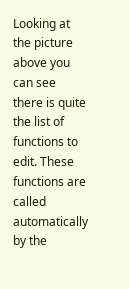Looking at the picture above you can see there is quite the list of functions to edit. These functions are called automatically by the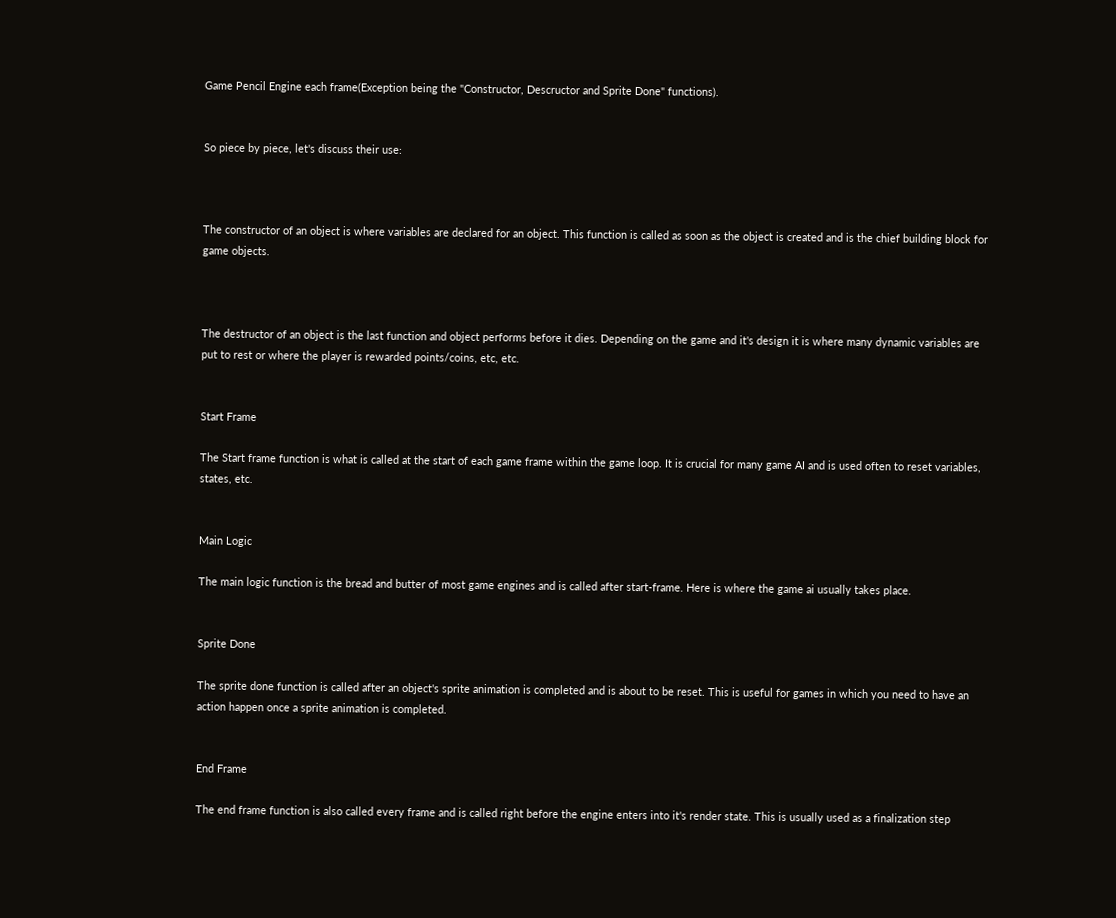Game Pencil Engine each frame(Exception being the "Constructor, Descructor and Sprite Done" functions).


So piece by piece, let's discuss their use:



The constructor of an object is where variables are declared for an object. This function is called as soon as the object is created and is the chief building block for game objects.



The destructor of an object is the last function and object performs before it dies. Depending on the game and it's design it is where many dynamic variables are put to rest or where the player is rewarded points/coins, etc, etc.


Start Frame

The Start frame function is what is called at the start of each game frame within the game loop. It is crucial for many game AI and is used often to reset variables, states, etc.


Main Logic

The main logic function is the bread and butter of most game engines and is called after start-frame. Here is where the game ai usually takes place.


Sprite Done

The sprite done function is called after an object's sprite animation is completed and is about to be reset. This is useful for games in which you need to have an action happen once a sprite animation is completed.


End Frame

The end frame function is also called every frame and is called right before the engine enters into it's render state. This is usually used as a finalization step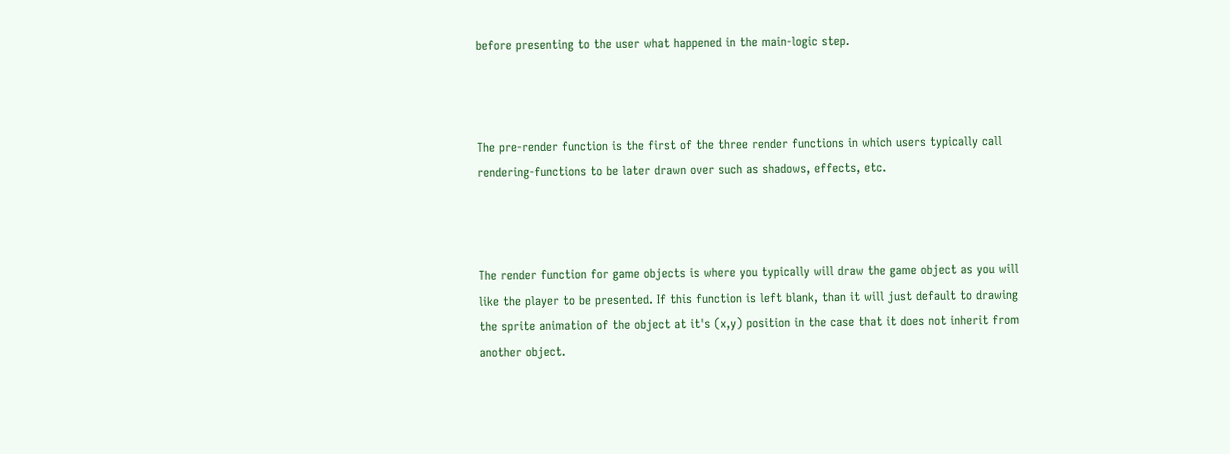before presenting to the user what happened in the main-logic step.



The pre-render function is the first of the three render functions in which users typically call rendering-functions to be later drawn over such as shadows, effects, etc.



The render function for game objects is where you typically will draw the game object as you will like the player to be presented. If this function is left blank, than it will just default to drawing the sprite animation of the object at it's (x,y) position in the case that it does not inherit from another object.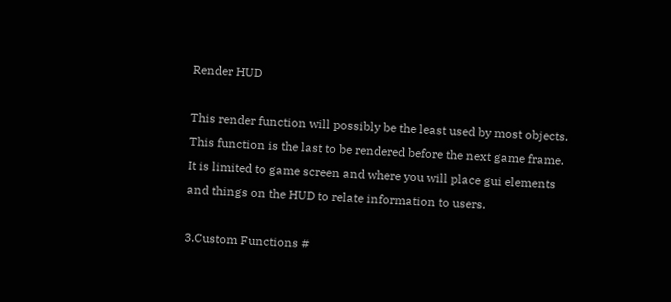Render HUD

This render function will possibly be the least used by most objects. This function is the last to be rendered before the next game frame. It is limited to game screen and where you will place gui elements and things on the HUD to relate information to users.

3.Custom Functions #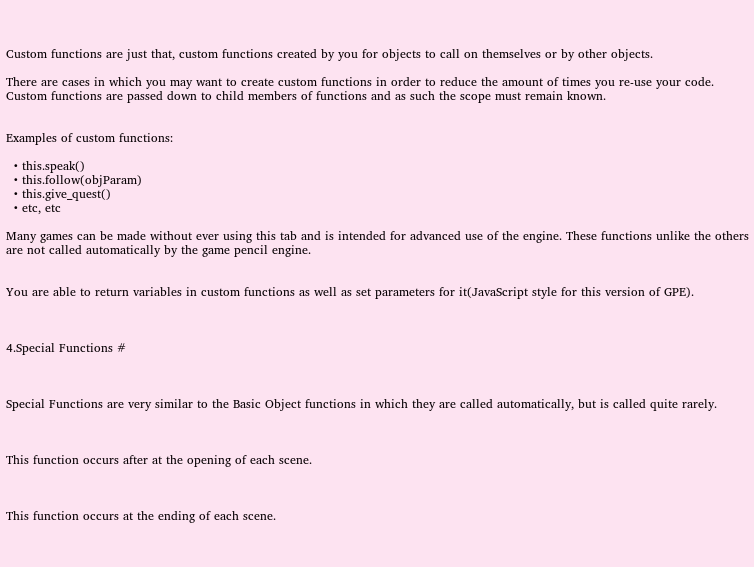Custom functions are just that, custom functions created by you for objects to call on themselves or by other objects.

There are cases in which you may want to create custom functions in order to reduce the amount of times you re-use your code. Custom functions are passed down to child members of functions and as such the scope must remain known.


Examples of custom functions:

  • this.speak()
  • this.follow(objParam)
  • this.give_quest()
  • etc, etc

Many games can be made without ever using this tab and is intended for advanced use of the engine. These functions unlike the others are not called automatically by the game pencil engine.


You are able to return variables in custom functions as well as set parameters for it(JavaScript style for this version of GPE).



4.Special Functions #



Special Functions are very similar to the Basic Object functions in which they are called automatically, but is called quite rarely.



This function occurs after at the opening of each scene.



This function occurs at the ending of each scene.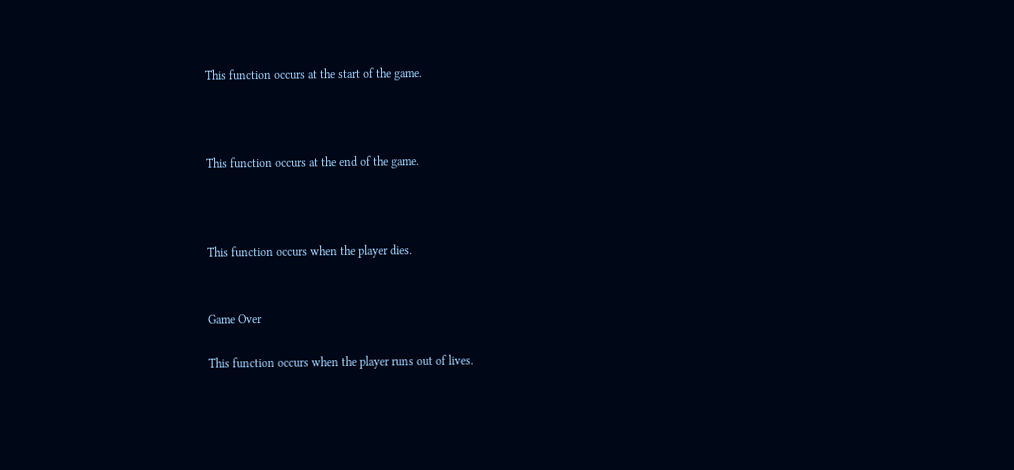This function occurs at the start of the game.



This function occurs at the end of the game.



This function occurs when the player dies.


Game Over

This function occurs when the player runs out of lives.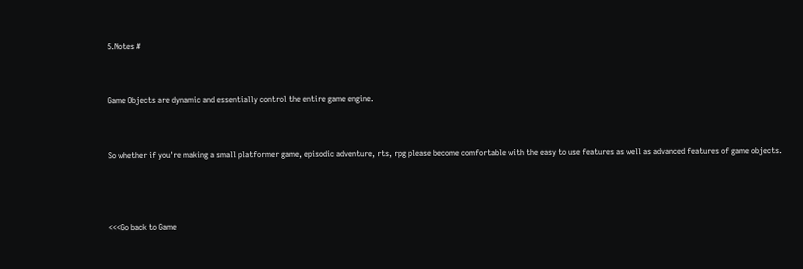5.Notes #


Game Objects are dynamic and essentially control the entire game engine.


So whether if you're making a small platformer game, episodic adventure, rts, rpg please become comfortable with the easy to use features as well as advanced features of game objects.



<<<Go back to Game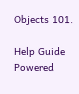Objects 101.

Help Guide Powered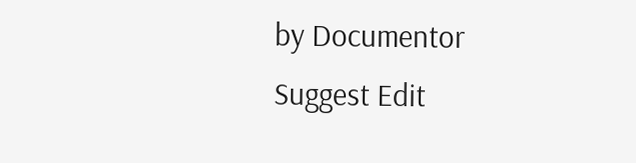by Documentor
Suggest Edit